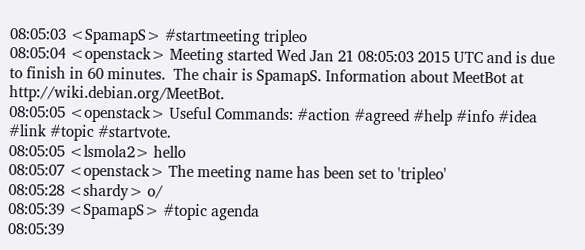08:05:03 <SpamapS> #startmeeting tripleo
08:05:04 <openstack> Meeting started Wed Jan 21 08:05:03 2015 UTC and is due to finish in 60 minutes.  The chair is SpamapS. Information about MeetBot at http://wiki.debian.org/MeetBot.
08:05:05 <openstack> Useful Commands: #action #agreed #help #info #idea #link #topic #startvote.
08:05:05 <lsmola2> hello
08:05:07 <openstack> The meeting name has been set to 'tripleo'
08:05:28 <shardy> o/
08:05:39 <SpamapS> #topic agenda
08:05:39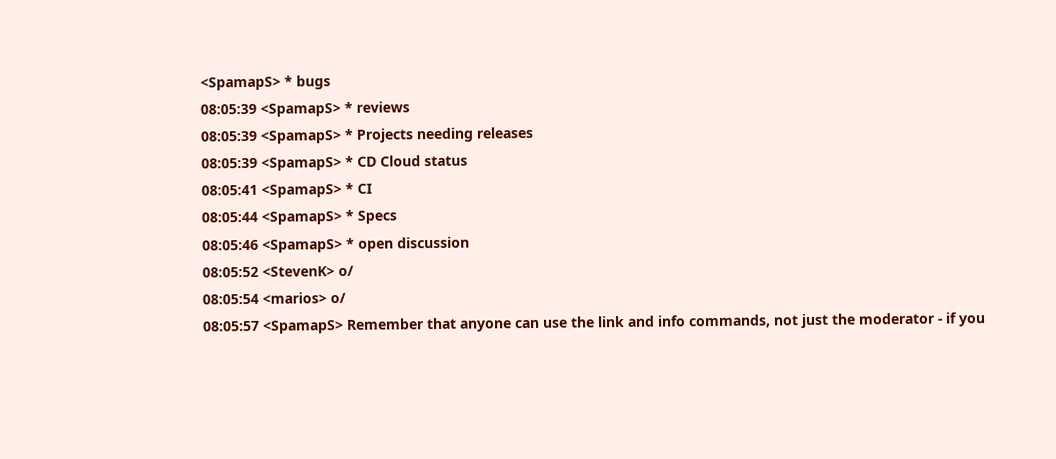<SpamapS> * bugs
08:05:39 <SpamapS> * reviews
08:05:39 <SpamapS> * Projects needing releases
08:05:39 <SpamapS> * CD Cloud status
08:05:41 <SpamapS> * CI
08:05:44 <SpamapS> * Specs
08:05:46 <SpamapS> * open discussion
08:05:52 <StevenK> o/
08:05:54 <marios> o/
08:05:57 <SpamapS> Remember that anyone can use the link and info commands, not just the moderator - if you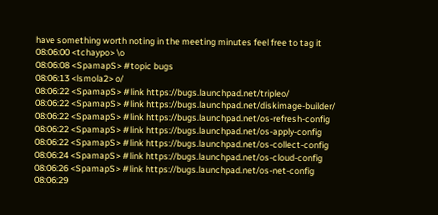have something worth noting in the meeting minutes feel free to tag it
08:06:00 <tchaypo> \o
08:06:08 <SpamapS> #topic bugs
08:06:13 <lsmola2> o/
08:06:22 <SpamapS> #link https://bugs.launchpad.net/tripleo/
08:06:22 <SpamapS> #link https://bugs.launchpad.net/diskimage-builder/
08:06:22 <SpamapS> #link https://bugs.launchpad.net/os-refresh-config
08:06:22 <SpamapS> #link https://bugs.launchpad.net/os-apply-config
08:06:22 <SpamapS> #link https://bugs.launchpad.net/os-collect-config
08:06:24 <SpamapS> #link https://bugs.launchpad.net/os-cloud-config
08:06:26 <SpamapS> #link https://bugs.launchpad.net/os-net-config
08:06:29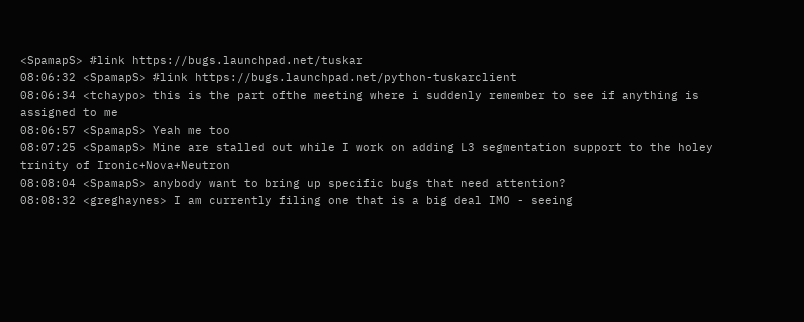<SpamapS> #link https://bugs.launchpad.net/tuskar
08:06:32 <SpamapS> #link https://bugs.launchpad.net/python-tuskarclient
08:06:34 <tchaypo> this is the part ofthe meeting where i suddenly remember to see if anything is assigned to me
08:06:57 <SpamapS> Yeah me too
08:07:25 <SpamapS> Mine are stalled out while I work on adding L3 segmentation support to the holey trinity of Ironic+Nova+Neutron
08:08:04 <SpamapS> anybody want to bring up specific bugs that need attention?
08:08:32 <greghaynes> I am currently filing one that is a big deal IMO - seeing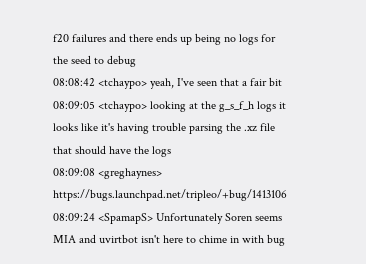f20 failures and there ends up being no logs for the seed to debug
08:08:42 <tchaypo> yeah, I've seen that a fair bit
08:09:05 <tchaypo> looking at the g_s_f_h logs it looks like it's having trouble parsing the .xz file that should have the logs
08:09:08 <greghaynes> https://bugs.launchpad.net/tripleo/+bug/1413106
08:09:24 <SpamapS> Unfortunately Soren seems MIA and uvirtbot isn't here to chime in with bug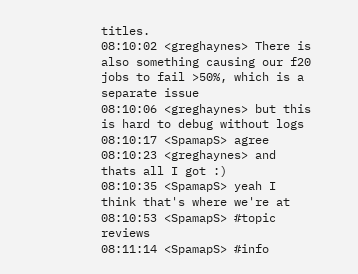titles.
08:10:02 <greghaynes> There is also something causing our f20 jobs to fail >50%, which is a separate issue
08:10:06 <greghaynes> but this is hard to debug without logs
08:10:17 <SpamapS> agree
08:10:23 <greghaynes> and thats all I got :)
08:10:35 <SpamapS> yeah I think that's where we're at
08:10:53 <SpamapS> #topic reviews
08:11:14 <SpamapS> #info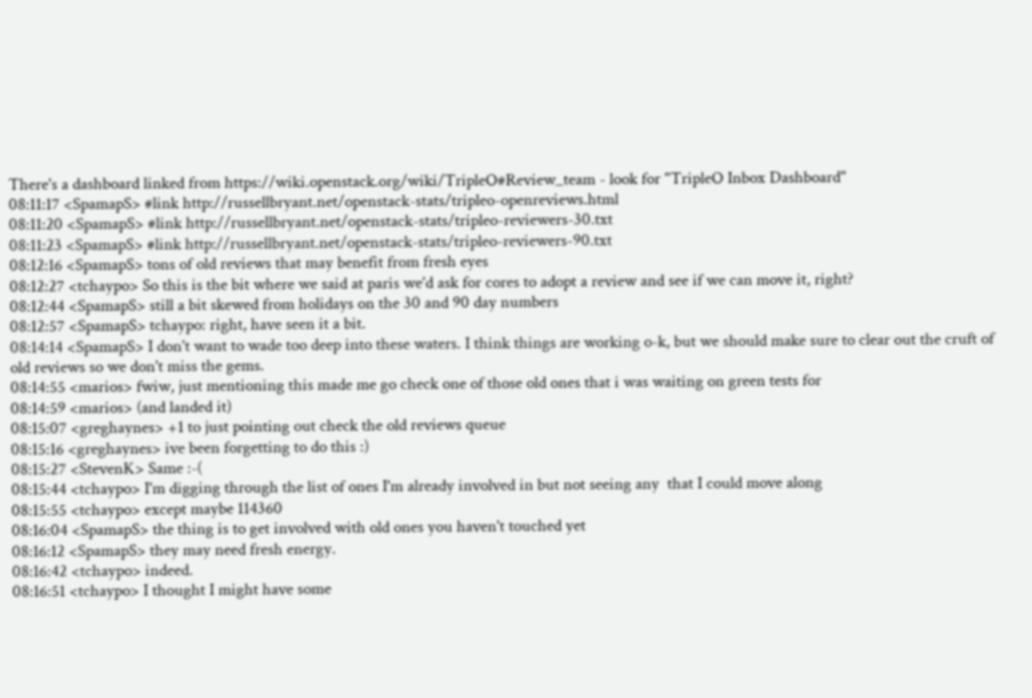There's a dashboard linked from https://wiki.openstack.org/wiki/TripleO#Review_team - look for "TripleO Inbox Dashboard"
08:11:17 <SpamapS> #link http://russellbryant.net/openstack-stats/tripleo-openreviews.html
08:11:20 <SpamapS> #link http://russellbryant.net/openstack-stats/tripleo-reviewers-30.txt
08:11:23 <SpamapS> #link http://russellbryant.net/openstack-stats/tripleo-reviewers-90.txt
08:12:16 <SpamapS> tons of old reviews that may benefit from fresh eyes
08:12:27 <tchaypo> So this is the bit where we said at paris we'd ask for cores to adopt a review and see if we can move it, right?
08:12:44 <SpamapS> still a bit skewed from holidays on the 30 and 90 day numbers
08:12:57 <SpamapS> tchaypo: right, have seen it a bit.
08:14:14 <SpamapS> I don't want to wade too deep into these waters. I think things are working o-k, but we should make sure to clear out the cruft of old reviews so we don't miss the gems.
08:14:55 <marios> fwiw, just mentioning this made me go check one of those old ones that i was waiting on green tests for
08:14:59 <marios> (and landed it)
08:15:07 <greghaynes> +1 to just pointing out check the old reviews queue
08:15:16 <greghaynes> ive been forgetting to do this :)
08:15:27 <StevenK> Same :-(
08:15:44 <tchaypo> I'm digging through the list of ones I'm already involved in but not seeing any  that I could move along
08:15:55 <tchaypo> except maybe 114360
08:16:04 <SpamapS> the thing is to get involved with old ones you haven't touched yet
08:16:12 <SpamapS> they may need fresh energy.
08:16:42 <tchaypo> indeed.
08:16:51 <tchaypo> I thought I might have some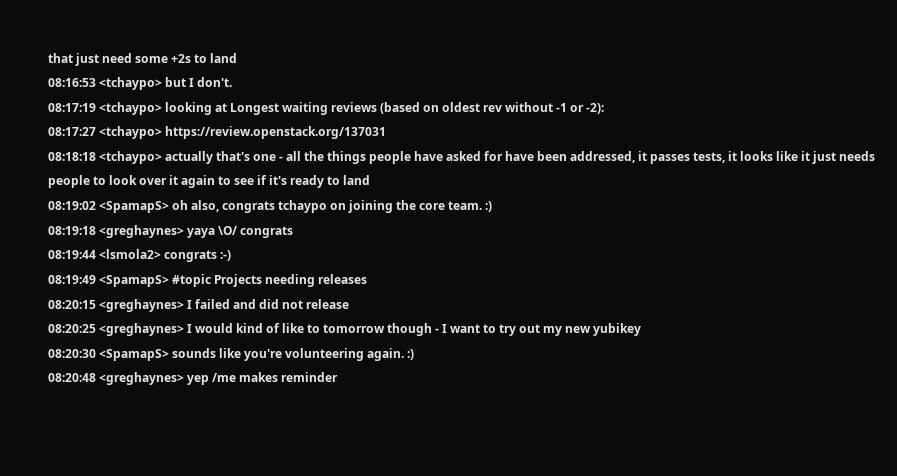that just need some +2s to land
08:16:53 <tchaypo> but I don't.
08:17:19 <tchaypo> looking at Longest waiting reviews (based on oldest rev without -1 or -2):
08:17:27 <tchaypo> https://review.openstack.org/137031
08:18:18 <tchaypo> actually that's one - all the things people have asked for have been addressed, it passes tests, it looks like it just needs people to look over it again to see if it's ready to land
08:19:02 <SpamapS> oh also, congrats tchaypo on joining the core team. :)
08:19:18 <greghaynes> yaya \O/ congrats
08:19:44 <lsmola2> congrats :-)
08:19:49 <SpamapS> #topic Projects needing releases
08:20:15 <greghaynes> I failed and did not release
08:20:25 <greghaynes> I would kind of like to tomorrow though - I want to try out my new yubikey
08:20:30 <SpamapS> sounds like you're volunteering again. :)
08:20:48 <greghaynes> yep /me makes reminder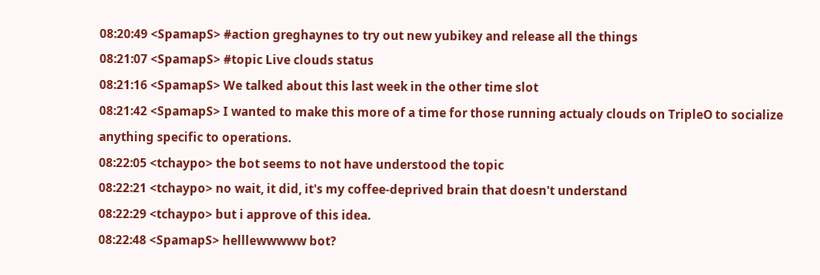08:20:49 <SpamapS> #action greghaynes to try out new yubikey and release all the things
08:21:07 <SpamapS> #topic Live clouds status
08:21:16 <SpamapS> We talked about this last week in the other time slot
08:21:42 <SpamapS> I wanted to make this more of a time for those running actualy clouds on TripleO to socialize anything specific to operations.
08:22:05 <tchaypo> the bot seems to not have understood the topic
08:22:21 <tchaypo> no wait, it did, it's my coffee-deprived brain that doesn't understand
08:22:29 <tchaypo> but i approve of this idea.
08:22:48 <SpamapS> helllewwwww bot?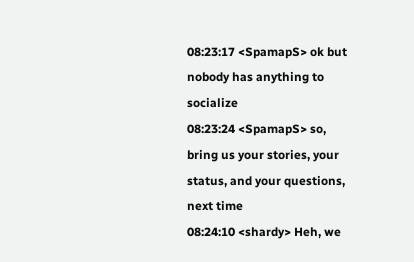08:23:17 <SpamapS> ok but nobody has anything to socialize
08:23:24 <SpamapS> so, bring us your stories, your status, and your questions, next time
08:24:10 <shardy> Heh, we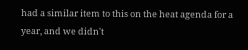had a similar item to this on the heat agenda for a year, and we didn't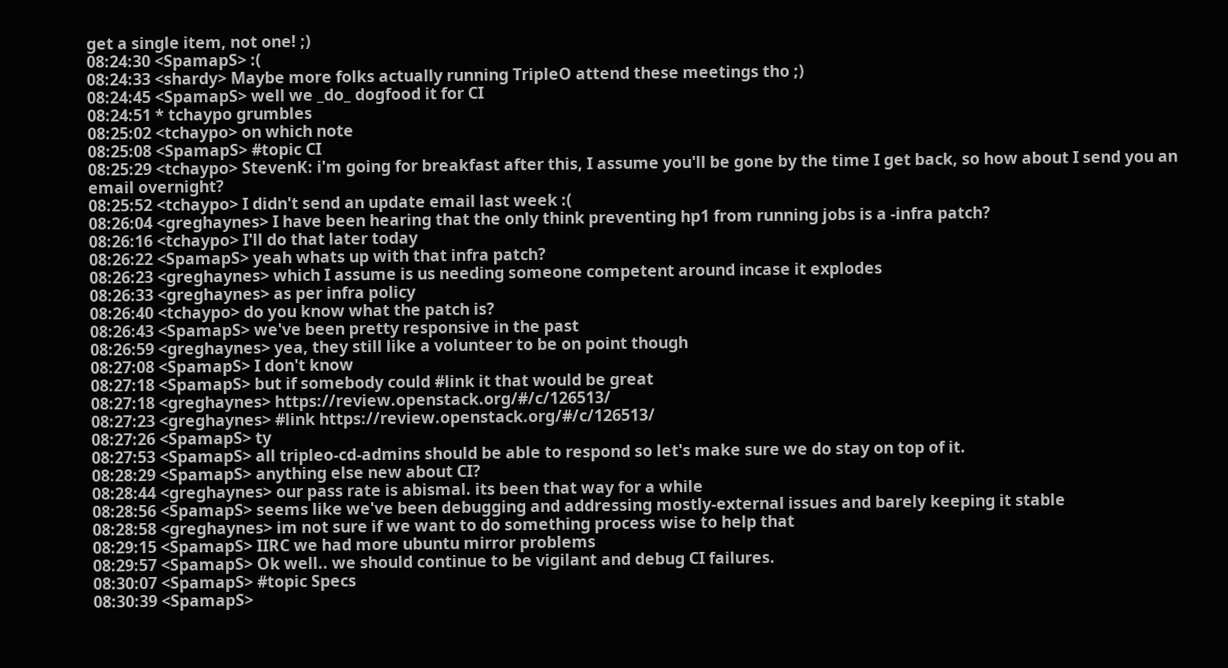get a single item, not one! ;)
08:24:30 <SpamapS> :(
08:24:33 <shardy> Maybe more folks actually running TripleO attend these meetings tho ;)
08:24:45 <SpamapS> well we _do_ dogfood it for CI
08:24:51 * tchaypo grumbles
08:25:02 <tchaypo> on which note
08:25:08 <SpamapS> #topic CI
08:25:29 <tchaypo> StevenK: i'm going for breakfast after this, I assume you'll be gone by the time I get back, so how about I send you an email overnight?
08:25:52 <tchaypo> I didn't send an update email last week :(
08:26:04 <greghaynes> I have been hearing that the only think preventing hp1 from running jobs is a -infra patch?
08:26:16 <tchaypo> I'll do that later today
08:26:22 <SpamapS> yeah whats up with that infra patch?
08:26:23 <greghaynes> which I assume is us needing someone competent around incase it explodes
08:26:33 <greghaynes> as per infra policy
08:26:40 <tchaypo> do you know what the patch is?
08:26:43 <SpamapS> we've been pretty responsive in the past
08:26:59 <greghaynes> yea, they still like a volunteer to be on point though
08:27:08 <SpamapS> I don't know
08:27:18 <SpamapS> but if somebody could #link it that would be great
08:27:18 <greghaynes> https://review.openstack.org/#/c/126513/
08:27:23 <greghaynes> #link https://review.openstack.org/#/c/126513/
08:27:26 <SpamapS> ty
08:27:53 <SpamapS> all tripleo-cd-admins should be able to respond so let's make sure we do stay on top of it.
08:28:29 <SpamapS> anything else new about CI?
08:28:44 <greghaynes> our pass rate is abismal. its been that way for a while
08:28:56 <SpamapS> seems like we've been debugging and addressing mostly-external issues and barely keeping it stable
08:28:58 <greghaynes> im not sure if we want to do something process wise to help that
08:29:15 <SpamapS> IIRC we had more ubuntu mirror problems
08:29:57 <SpamapS> Ok well.. we should continue to be vigilant and debug CI failures.
08:30:07 <SpamapS> #topic Specs
08:30:39 <SpamapS>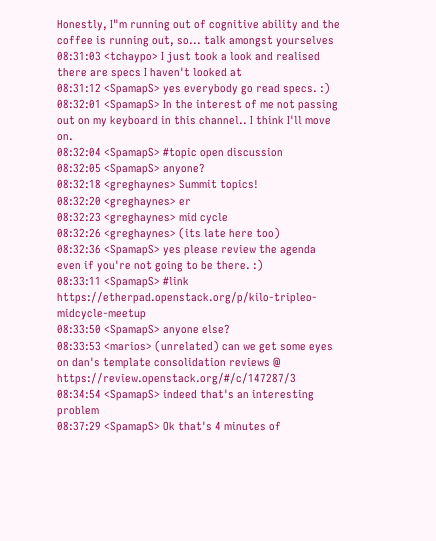Honestly, I"m running out of cognitive ability and the coffee is running out, so... talk amongst yourselves
08:31:03 <tchaypo> I just took a look and realised there are specs I haven't looked at
08:31:12 <SpamapS> yes everybody go read specs. :)
08:32:01 <SpamapS> In the interest of me not passing out on my keyboard in this channel.. I think I'll move on.
08:32:04 <SpamapS> #topic open discussion
08:32:05 <SpamapS> anyone?
08:32:18 <greghaynes> Summit topics!
08:32:20 <greghaynes> er
08:32:23 <greghaynes> mid cycle
08:32:26 <greghaynes> (its late here too)
08:32:36 <SpamapS> yes please review the agenda even if you're not going to be there. :)
08:33:11 <SpamapS> #link https://etherpad.openstack.org/p/kilo-tripleo-midcycle-meetup
08:33:50 <SpamapS> anyone else?
08:33:53 <marios> (unrelated) can we get some eyes on dan's template consolidation reviews @ https://review.openstack.org/#/c/147287/3
08:34:54 <SpamapS> indeed that's an interesting problem
08:37:29 <SpamapS> Ok that's 4 minutes of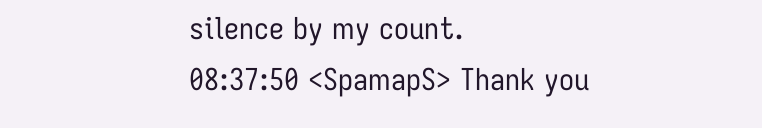silence by my count.
08:37:50 <SpamapS> Thank you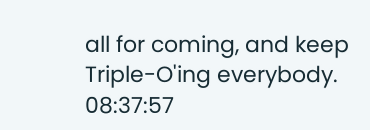all for coming, and keep Triple-O'ing everybody.
08:37:57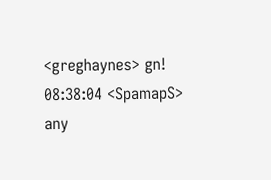<greghaynes> gn!
08:38:04 <SpamapS> any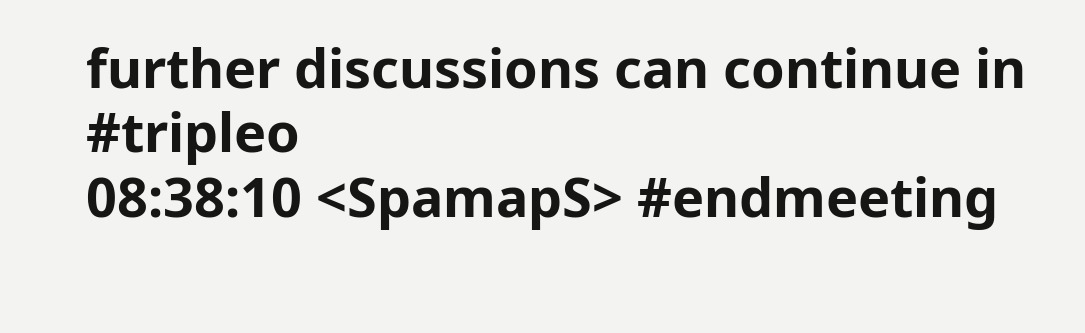further discussions can continue in #tripleo
08:38:10 <SpamapS> #endmeeting